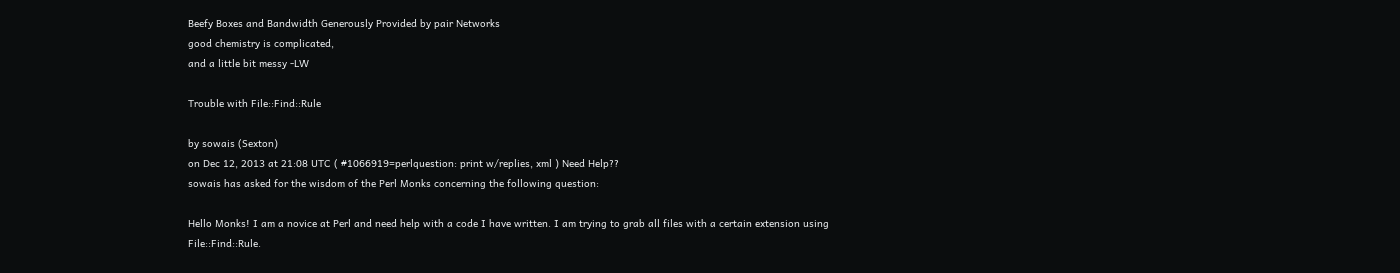Beefy Boxes and Bandwidth Generously Provided by pair Networks
good chemistry is complicated,
and a little bit messy -LW

Trouble with File::Find::Rule

by sowais (Sexton)
on Dec 12, 2013 at 21:08 UTC ( #1066919=perlquestion: print w/replies, xml ) Need Help??
sowais has asked for the wisdom of the Perl Monks concerning the following question:

Hello Monks! I am a novice at Perl and need help with a code I have written. I am trying to grab all files with a certain extension using File::Find::Rule.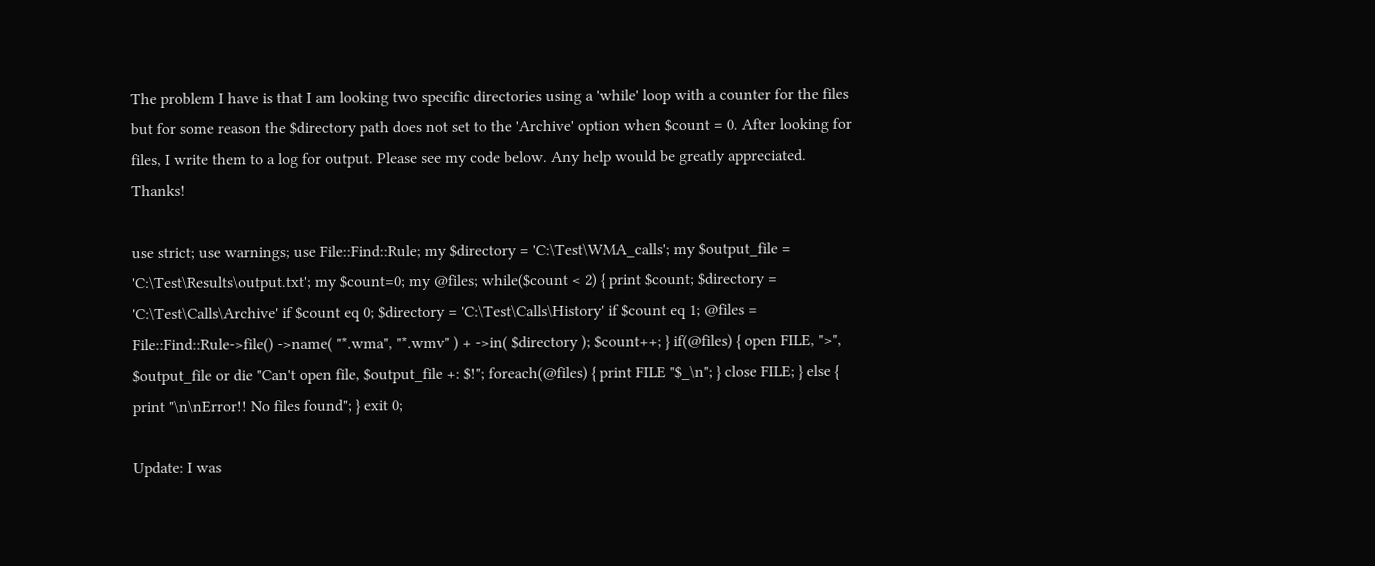The problem I have is that I am looking two specific directories using a 'while' loop with a counter for the files but for some reason the $directory path does not set to the 'Archive' option when $count = 0. After looking for files, I write them to a log for output. Please see my code below. Any help would be greatly appreciated. Thanks!

use strict; use warnings; use File::Find::Rule; my $directory = 'C:\Test\WMA_calls'; my $output_file = 'C:\Test\Results\output.txt'; my $count=0; my @files; while($count < 2) { print $count; $directory = 'C:\Test\Calls\Archive' if $count eq 0; $directory = 'C:\Test\Calls\History' if $count eq 1; @files = File::Find::Rule->file() ->name( "*.wma", "*.wmv" ) + ->in( $directory ); $count++; } if(@files) { open FILE, ">", $output_file or die "Can't open file, $output_file +: $!"; foreach(@files) { print FILE "$_\n"; } close FILE; } else { print "\n\nError!! No files found"; } exit 0;

Update: I was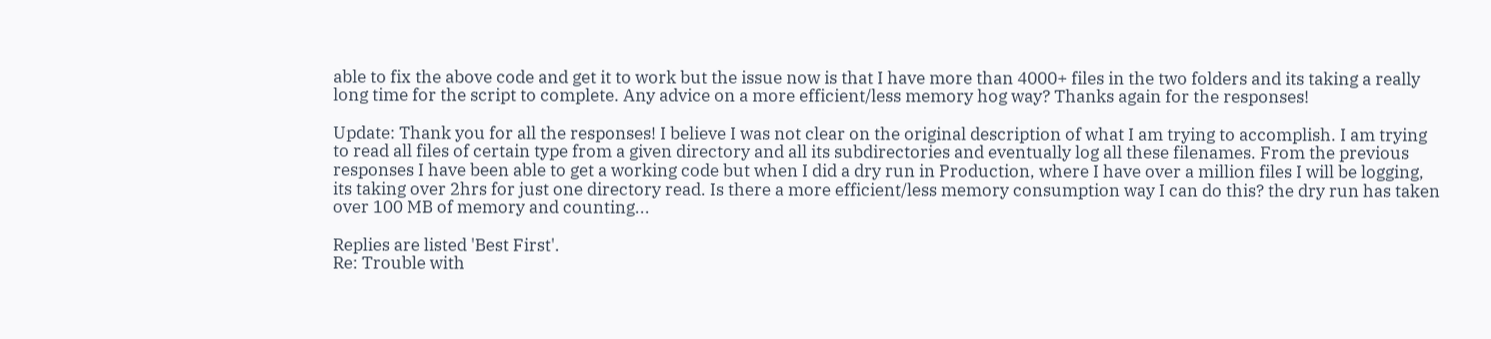able to fix the above code and get it to work but the issue now is that I have more than 4000+ files in the two folders and its taking a really long time for the script to complete. Any advice on a more efficient/less memory hog way? Thanks again for the responses!

Update: Thank you for all the responses! I believe I was not clear on the original description of what I am trying to accomplish. I am trying to read all files of certain type from a given directory and all its subdirectories and eventually log all these filenames. From the previous responses I have been able to get a working code but when I did a dry run in Production, where I have over a million files I will be logging, its taking over 2hrs for just one directory read. Is there a more efficient/less memory consumption way I can do this? the dry run has taken over 100 MB of memory and counting...

Replies are listed 'Best First'.
Re: Trouble with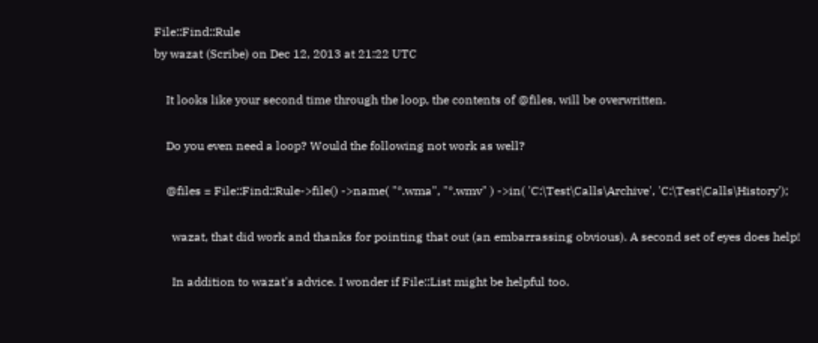File::Find::Rule
by wazat (Scribe) on Dec 12, 2013 at 21:22 UTC

    It looks like your second time through the loop, the contents of @files, will be overwritten.

    Do you even need a loop? Would the following not work as well?

    @files = File::Find::Rule->file() ->name( "*.wma", "*.wmv" ) ->in( 'C:\Test\Calls\Archive', 'C:\Test\Calls\History');

      wazat, that did work and thanks for pointing that out (an embarrassing obvious). A second set of eyes does help!

      In addition to wazat's advice. I wonder if File::List might be helpful too.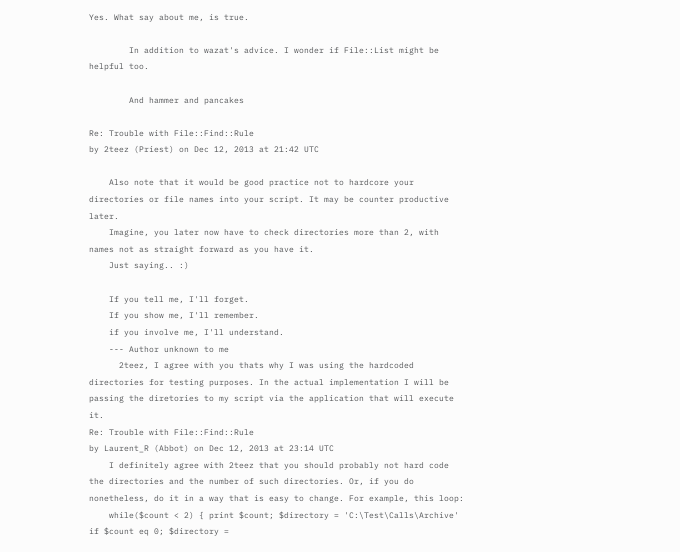Yes. What say about me, is true.

        In addition to wazat's advice. I wonder if File::List might be helpful too.

        And hammer and pancakes

Re: Trouble with File::Find::Rule
by 2teez (Priest) on Dec 12, 2013 at 21:42 UTC

    Also note that it would be good practice not to hardcore your directories or file names into your script. It may be counter productive later.
    Imagine, you later now have to check directories more than 2, with names not as straight forward as you have it.
    Just saying.. :)

    If you tell me, I'll forget.
    If you show me, I'll remember.
    if you involve me, I'll understand.
    --- Author unknown to me
      2teez, I agree with you thats why I was using the hardcoded directories for testing purposes. In the actual implementation I will be passing the diretories to my script via the application that will execute it.
Re: Trouble with File::Find::Rule
by Laurent_R (Abbot) on Dec 12, 2013 at 23:14 UTC
    I definitely agree with 2teez that you should probably not hard code the directories and the number of such directories. Or, if you do nonetheless, do it in a way that is easy to change. For example, this loop:
    while($count < 2) { print $count; $directory = 'C:\Test\Calls\Archive' if $count eq 0; $directory =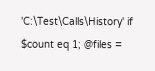'C:\Test\Calls\History' if $count eq 1; @files =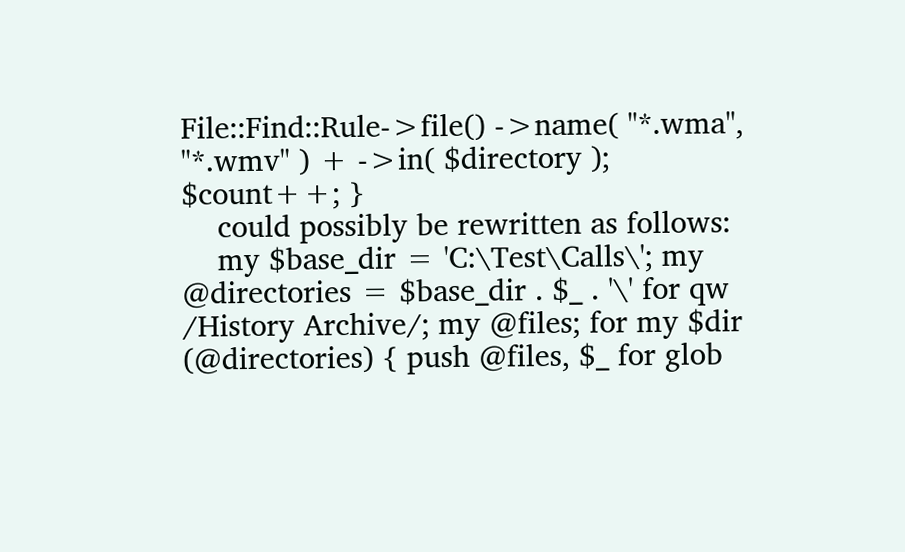File::Find::Rule->file() ->name( "*.wma", "*.wmv" ) + ->in( $directory ); $count++; }
    could possibly be rewritten as follows:
    my $base_dir = 'C:\Test\Calls\'; my @directories = $base_dir . $_ . '\' for qw /History Archive/; my @files; for my $dir (@directories) { push @files, $_ for glob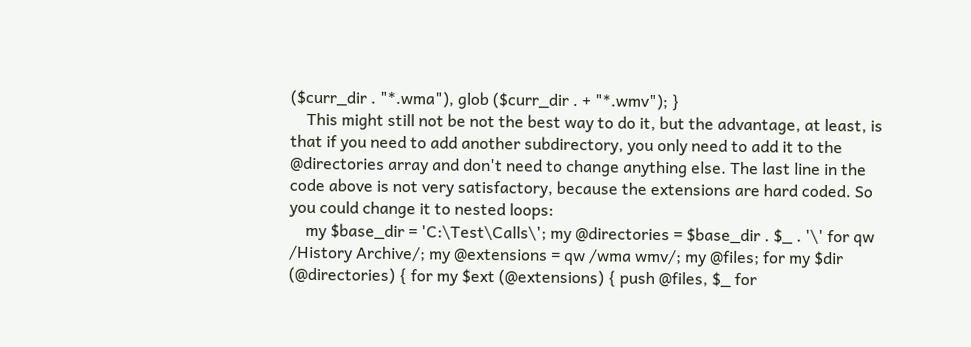($curr_dir . "*.wma"), glob ($curr_dir . + "*.wmv"); }
    This might still not be not the best way to do it, but the advantage, at least, is that if you need to add another subdirectory, you only need to add it to the @directories array and don't need to change anything else. The last line in the code above is not very satisfactory, because the extensions are hard coded. So you could change it to nested loops:
    my $base_dir = 'C:\Test\Calls\'; my @directories = $base_dir . $_ . '\' for qw /History Archive/; my @extensions = qw /wma wmv/; my @files; for my $dir (@directories) { for my $ext (@extensions) { push @files, $_ for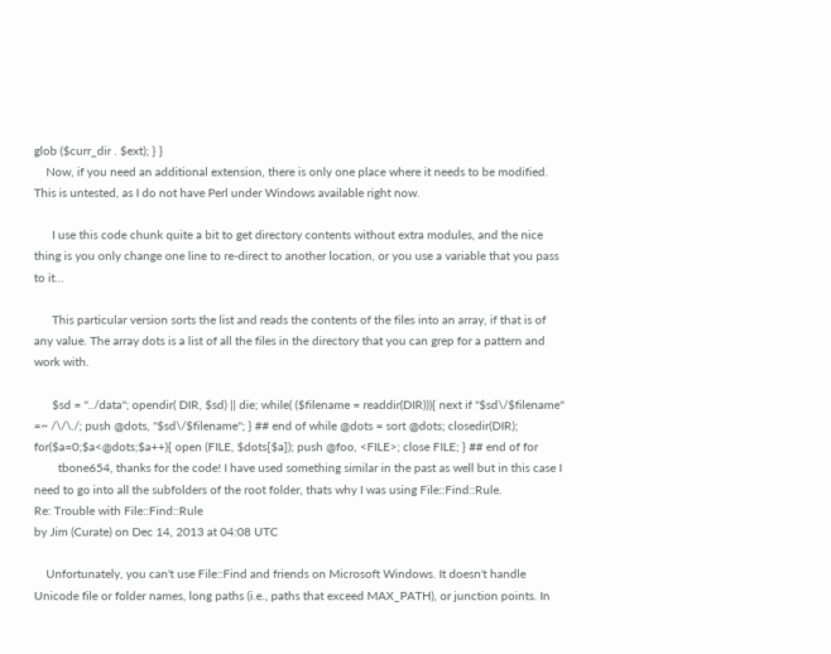glob ($curr_dir . $ext); } }
    Now, if you need an additional extension, there is only one place where it needs to be modified. This is untested, as I do not have Perl under Windows available right now.

      I use this code chunk quite a bit to get directory contents without extra modules, and the nice thing is you only change one line to re-direct to another location, or you use a variable that you pass to it...

      This particular version sorts the list and reads the contents of the files into an array, if that is of any value. The array dots is a list of all the files in the directory that you can grep for a pattern and work with.

      $sd = "../data"; opendir( DIR, $sd) || die; while( ($filename = readdir(DIR))){ next if "$sd\/$filename" =~ /\/\./; push @dots, "$sd\/$filename"; } ## end of while @dots = sort @dots; closedir(DIR); for($a=0;$a<@dots;$a++){ open (FILE, $dots[$a]); push @foo, <FILE>; close FILE; } ## end of for
        tbone654, thanks for the code! I have used something similar in the past as well but in this case I need to go into all the subfolders of the root folder, thats why I was using File::Find::Rule.
Re: Trouble with File::Find::Rule
by Jim (Curate) on Dec 14, 2013 at 04:08 UTC

    Unfortunately, you can't use File::Find and friends on Microsoft Windows. It doesn't handle Unicode file or folder names, long paths (i.e., paths that exceed MAX_PATH), or junction points. In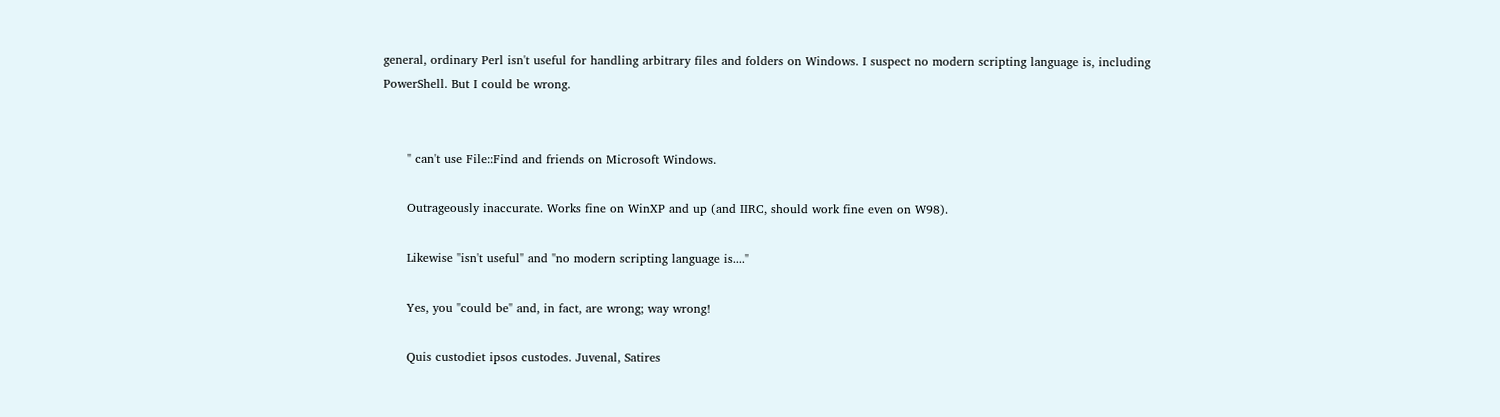general, ordinary Perl isn't useful for handling arbitrary files and folders on Windows. I suspect no modern scripting language is, including PowerShell. But I could be wrong.


      " can't use File::Find and friends on Microsoft Windows.

      Outrageously inaccurate. Works fine on WinXP and up (and IIRC, should work fine even on W98).

      Likewise "isn't useful" and "no modern scripting language is...."

      Yes, you "could be" and, in fact, are wrong; way wrong!

      Quis custodiet ipsos custodes. Juvenal, Satires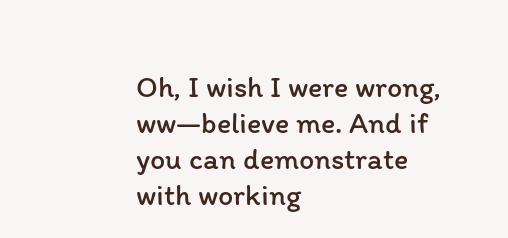Oh, I wish I were wrong, ww—believe me. And if you can demonstrate with working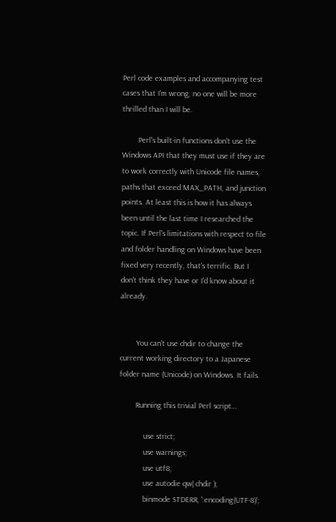Perl code examples and accompanying test cases that I'm wrong, no one will be more thrilled than I will be.

        Perl's built-in functions don't use the Windows API that they must use if they are to work correctly with Unicode file names, paths that exceed MAX_PATH, and junction points. At least this is how it has always been until the last time I researched the topic. If Perl's limitations with respect to file and folder handling on Windows have been fixed very recently, that's terrific. But I don't think they have or I'd know about it already.


        You can't use chdir to change the current working directory to a Japanese folder name (Unicode) on Windows. It fails.

        Running this trivial Perl script…

            use strict;
            use warnings;
            use utf8;
            use autodie qw( chdir );
            binmode STDERR, ':encoding(UTF-8)';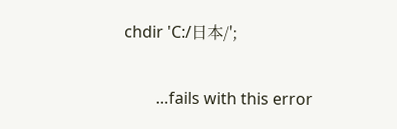chdir 'C:/日本/';

        …fails with this error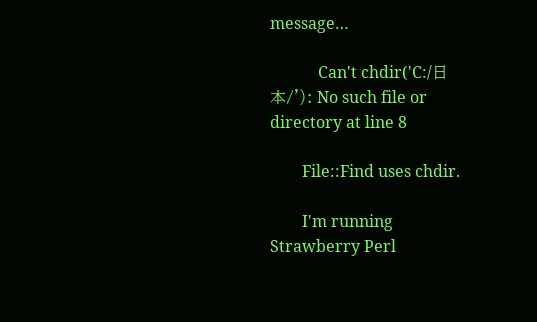message…

            Can't chdir('C:/日本/'): No such file or directory at line 8

        File::Find uses chdir.

        I'm running Strawberry Perl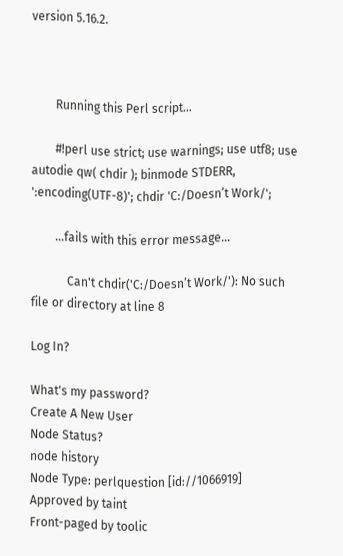version 5.16.2.



        Running this Perl script…

        #!perl use strict; use warnings; use utf8; use autodie qw( chdir ); binmode STDERR, ':encoding(UTF-8)'; chdir 'C:/Doesn’t Work/';

        …fails with this error message…

            Can't chdir('C:/Doesn’t Work/'): No such file or directory at line 8

Log In?

What's my password?
Create A New User
Node Status?
node history
Node Type: perlquestion [id://1066919]
Approved by taint
Front-paged by toolic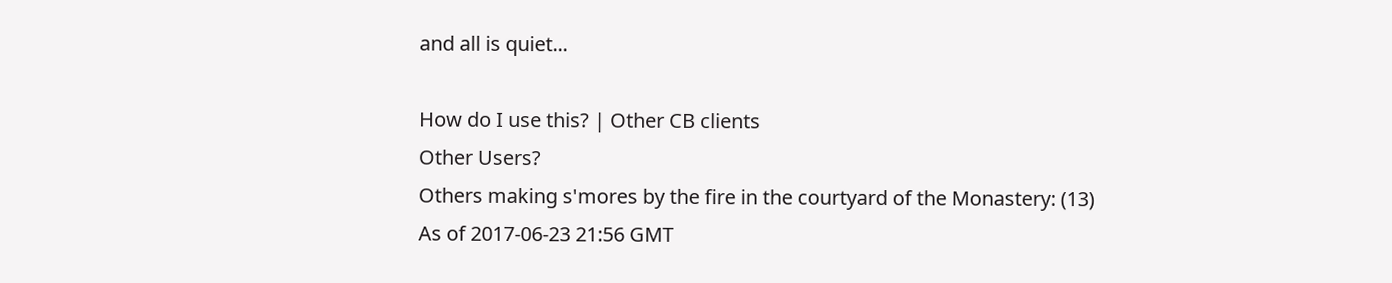and all is quiet...

How do I use this? | Other CB clients
Other Users?
Others making s'mores by the fire in the courtyard of the Monastery: (13)
As of 2017-06-23 21:56 GMT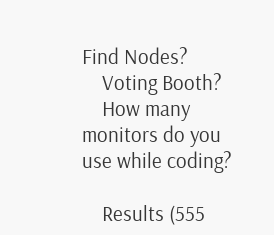Find Nodes?
    Voting Booth?
    How many monitors do you use while coding?

    Results (555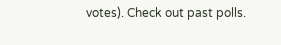votes). Check out past polls.